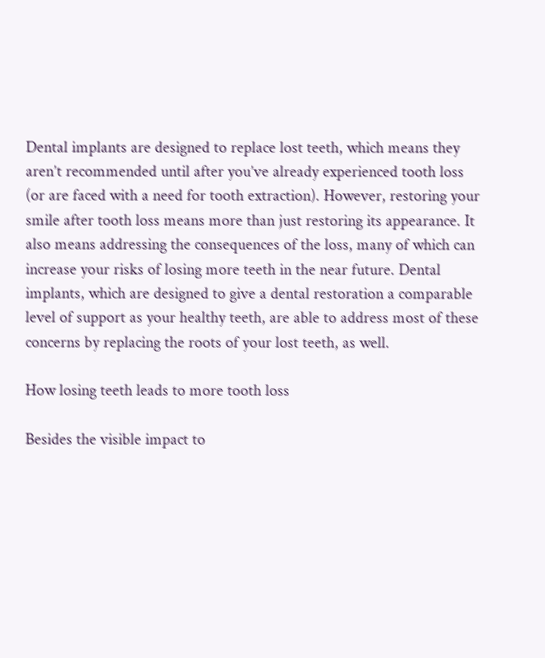Dental implants are designed to replace lost teeth, which means they aren’t recommended until after you’ve already experienced tooth loss (or are faced with a need for tooth extraction). However, restoring your smile after tooth loss means more than just restoring its appearance. It also means addressing the consequences of the loss, many of which can increase your risks of losing more teeth in the near future. Dental implants, which are designed to give a dental restoration a comparable level of support as your healthy teeth, are able to address most of these concerns by replacing the roots of your lost teeth, as well.

How losing teeth leads to more tooth loss

Besides the visible impact to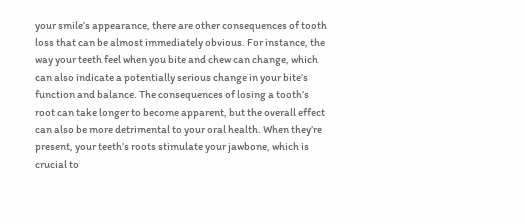your smile’s appearance, there are other consequences of tooth loss that can be almost immediately obvious. For instance, the way your teeth feel when you bite and chew can change, which can also indicate a potentially serious change in your bite’s function and balance. The consequences of losing a tooth’s root can take longer to become apparent, but the overall effect can also be more detrimental to your oral health. When they’re present, your teeth’s roots stimulate your jawbone, which is crucial to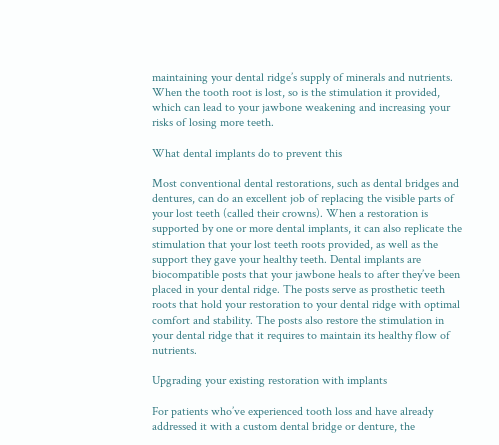maintaining your dental ridge’s supply of minerals and nutrients. When the tooth root is lost, so is the stimulation it provided, which can lead to your jawbone weakening and increasing your risks of losing more teeth.

What dental implants do to prevent this

Most conventional dental restorations, such as dental bridges and dentures, can do an excellent job of replacing the visible parts of your lost teeth (called their crowns). When a restoration is supported by one or more dental implants, it can also replicate the stimulation that your lost teeth roots provided, as well as the support they gave your healthy teeth. Dental implants are biocompatible posts that your jawbone heals to after they’ve been placed in your dental ridge. The posts serve as prosthetic teeth roots that hold your restoration to your dental ridge with optimal comfort and stability. The posts also restore the stimulation in your dental ridge that it requires to maintain its healthy flow of nutrients.

Upgrading your existing restoration with implants

For patients who’ve experienced tooth loss and have already addressed it with a custom dental bridge or denture, the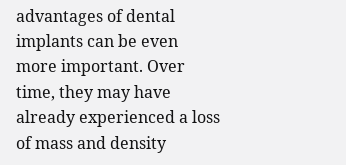advantages of dental implants can be even more important. Over time, they may have already experienced a loss of mass and density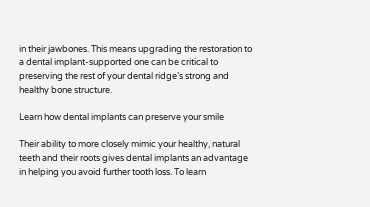in their jawbones. This means upgrading the restoration to a dental implant-supported one can be critical to preserving the rest of your dental ridge’s strong and healthy bone structure.

Learn how dental implants can preserve your smile

Their ability to more closely mimic your healthy, natural teeth and their roots gives dental implants an advantage in helping you avoid further tooth loss. To learn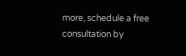more, schedule a free consultation by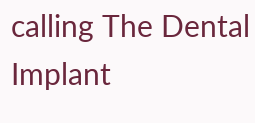calling The Dental Implant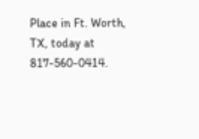Place in Ft. Worth, TX, today at 817-560-0414.